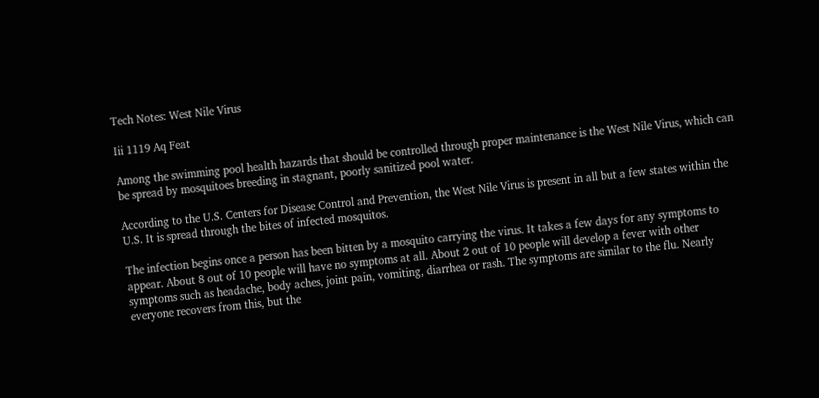Tech Notes: West Nile Virus

Iii 1119 Aq Feat

Among the swimming pool health hazards that should be controlled through proper maintenance is the West Nile Virus, which can be spread by mosquitoes breeding in stagnant, poorly sanitized pool water.

According to the U.S. Centers for Disease Control and Prevention, the West Nile Virus is present in all but a few states within the U.S. It is spread through the bites of infected mosquitos.

The infection begins once a person has been bitten by a mosquito carrying the virus. It takes a few days for any symptoms to appear. About 8 out of 10 people will have no symptoms at all. About 2 out of 10 people will develop a fever with other symptoms such as headache, body aches, joint pain, vomiting, diarrhea or rash. The symptoms are similar to the flu. Nearly everyone recovers from this, but the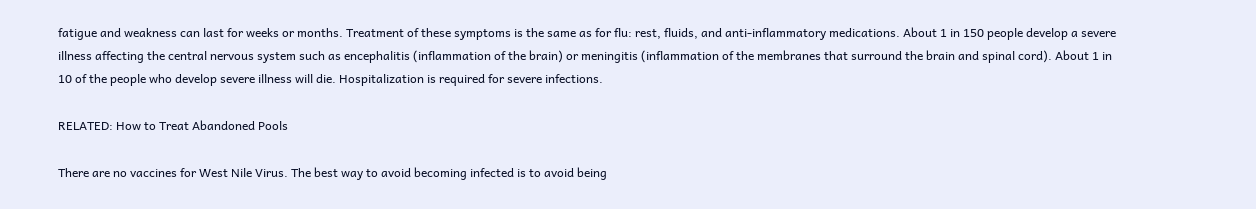fatigue and weakness can last for weeks or months. Treatment of these symptoms is the same as for flu: rest, fluids, and anti-inflammatory medications. About 1 in 150 people develop a severe illness affecting the central nervous system such as encephalitis (inflammation of the brain) or meningitis (inflammation of the membranes that surround the brain and spinal cord). About 1 in 10 of the people who develop severe illness will die. Hospitalization is required for severe infections.

RELATED: How to Treat Abandoned Pools

There are no vaccines for West Nile Virus. The best way to avoid becoming infected is to avoid being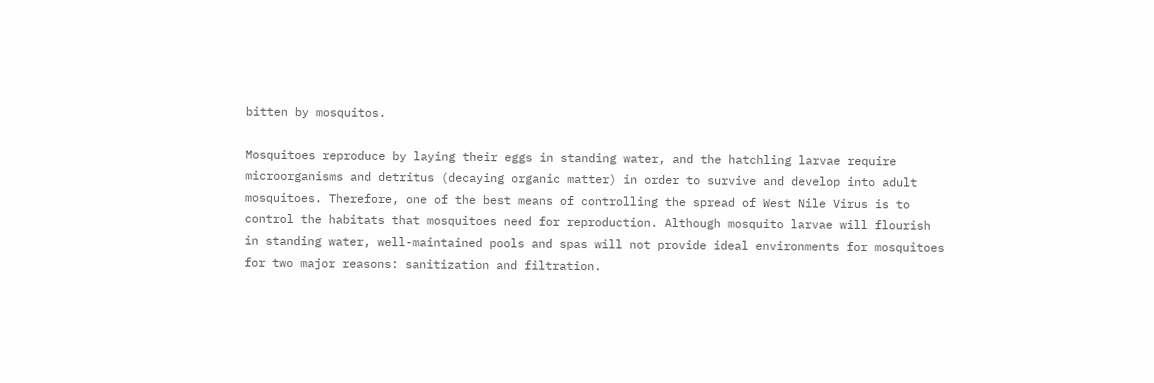bitten by mosquitos.

Mosquitoes reproduce by laying their eggs in standing water, and the hatchling larvae require microorganisms and detritus (decaying organic matter) in order to survive and develop into adult mosquitoes. Therefore, one of the best means of controlling the spread of West Nile Virus is to control the habitats that mosquitoes need for reproduction. Although mosquito larvae will flourish in standing water, well-maintained pools and spas will not provide ideal environments for mosquitoes for two major reasons: sanitization and filtration.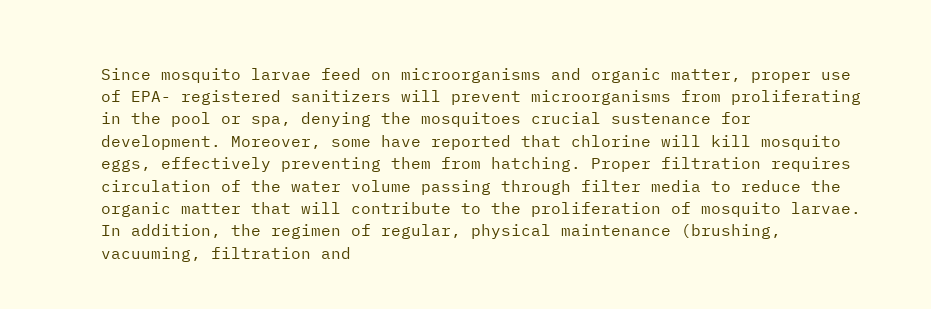Since mosquito larvae feed on microorganisms and organic matter, proper use of EPA- registered sanitizers will prevent microorganisms from proliferating in the pool or spa, denying the mosquitoes crucial sustenance for development. Moreover, some have reported that chlorine will kill mosquito eggs, effectively preventing them from hatching. Proper filtration requires circulation of the water volume passing through filter media to reduce the organic matter that will contribute to the proliferation of mosquito larvae. In addition, the regimen of regular, physical maintenance (brushing, vacuuming, filtration and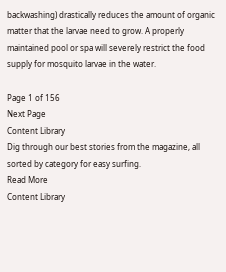backwashing) drastically reduces the amount of organic matter that the larvae need to grow. A properly maintained pool or spa will severely restrict the food supply for mosquito larvae in the water.

Page 1 of 156
Next Page
Content Library
Dig through our best stories from the magazine, all sorted by category for easy surfing.
Read More
Content Library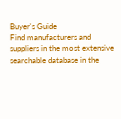Buyer's Guide
Find manufacturers and suppliers in the most extensive searchable database in the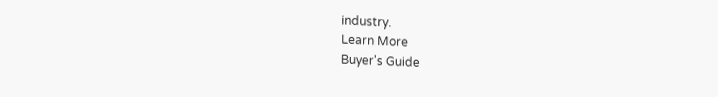industry.
Learn More
Buyer's Guide